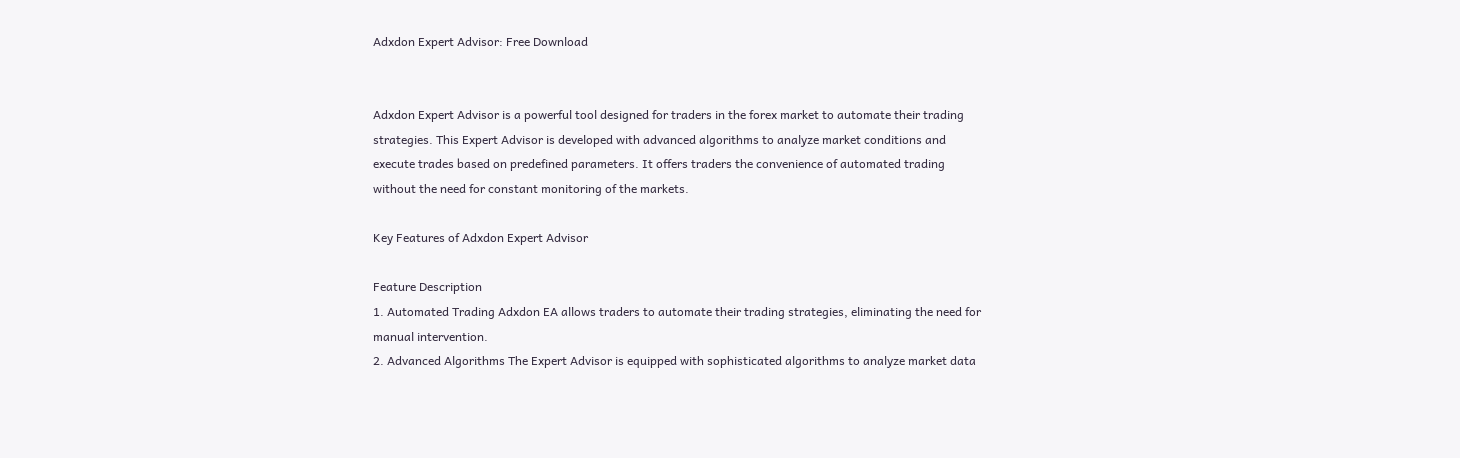Adxdon Expert Advisor: Free Download


Adxdon Expert Advisor is a powerful tool designed for traders in the forex market to automate their trading strategies. This Expert Advisor is developed with advanced algorithms to analyze market conditions and execute trades based on predefined parameters. It offers traders the convenience of automated trading without the need for constant monitoring of the markets.

Key Features of Adxdon Expert Advisor

Feature Description
1. Automated Trading Adxdon EA allows traders to automate their trading strategies, eliminating the need for manual intervention.
2. Advanced Algorithms The Expert Advisor is equipped with sophisticated algorithms to analyze market data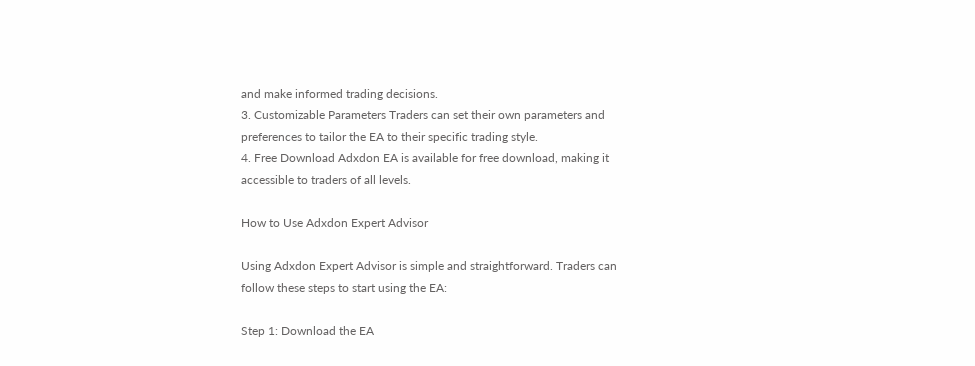and make informed trading decisions.
3. Customizable Parameters Traders can set their own parameters and preferences to tailor the EA to their specific trading style.
4. Free Download Adxdon EA is available for free download, making it accessible to traders of all levels.

How to Use Adxdon Expert Advisor

Using Adxdon Expert Advisor is simple and straightforward. Traders can follow these steps to start using the EA:

Step 1: Download the EA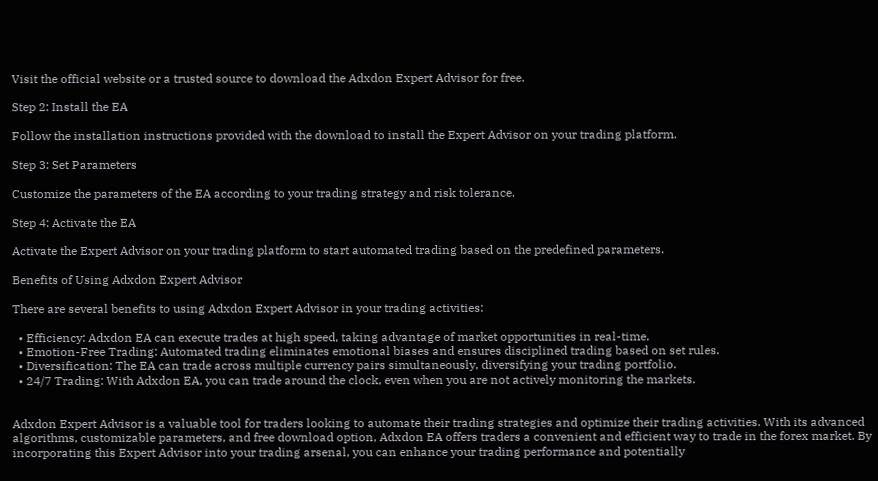Visit the official website or a trusted source to download the Adxdon Expert Advisor for free.

Step 2: Install the EA

Follow the installation instructions provided with the download to install the Expert Advisor on your trading platform.

Step 3: Set Parameters

Customize the parameters of the EA according to your trading strategy and risk tolerance.

Step 4: Activate the EA

Activate the Expert Advisor on your trading platform to start automated trading based on the predefined parameters.

Benefits of Using Adxdon Expert Advisor

There are several benefits to using Adxdon Expert Advisor in your trading activities:

  • Efficiency: Adxdon EA can execute trades at high speed, taking advantage of market opportunities in real-time.
  • Emotion-Free Trading: Automated trading eliminates emotional biases and ensures disciplined trading based on set rules.
  • Diversification: The EA can trade across multiple currency pairs simultaneously, diversifying your trading portfolio.
  • 24/7 Trading: With Adxdon EA, you can trade around the clock, even when you are not actively monitoring the markets.


Adxdon Expert Advisor is a valuable tool for traders looking to automate their trading strategies and optimize their trading activities. With its advanced algorithms, customizable parameters, and free download option, Adxdon EA offers traders a convenient and efficient way to trade in the forex market. By incorporating this Expert Advisor into your trading arsenal, you can enhance your trading performance and potentially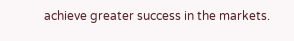achieve greater success in the markets.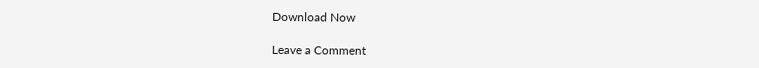Download Now

Leave a Comment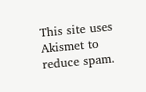This site uses Akismet to reduce spam.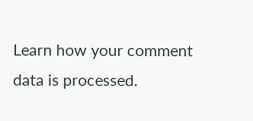Learn how your comment data is processed.